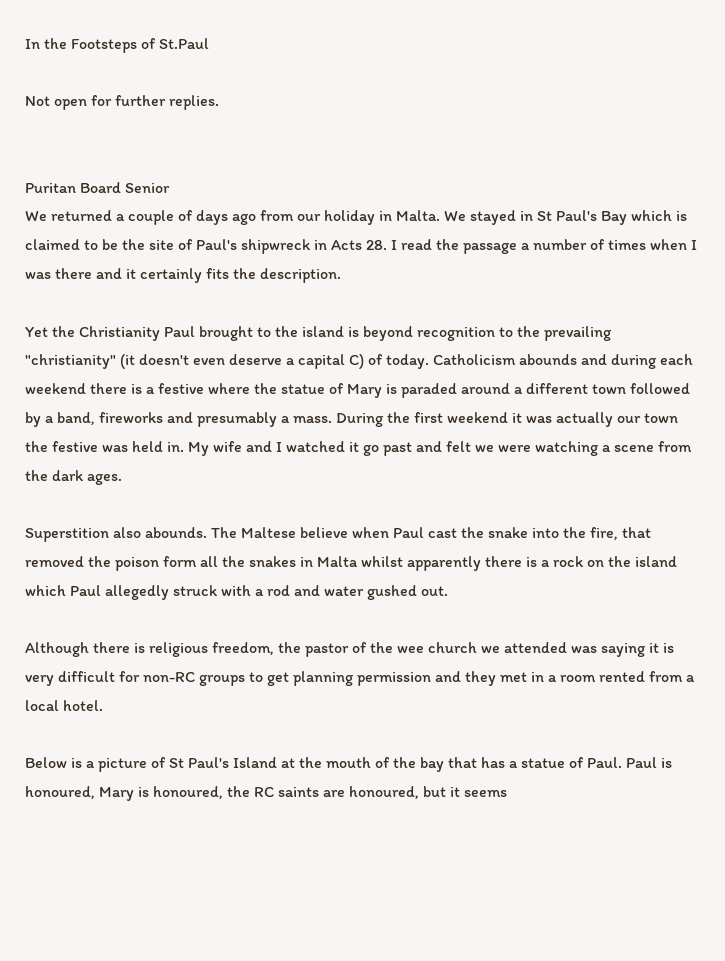In the Footsteps of St.Paul

Not open for further replies.


Puritan Board Senior
We returned a couple of days ago from our holiday in Malta. We stayed in St Paul's Bay which is claimed to be the site of Paul's shipwreck in Acts 28. I read the passage a number of times when I was there and it certainly fits the description.

Yet the Christianity Paul brought to the island is beyond recognition to the prevailing "christianity" (it doesn't even deserve a capital C) of today. Catholicism abounds and during each weekend there is a festive where the statue of Mary is paraded around a different town followed by a band, fireworks and presumably a mass. During the first weekend it was actually our town the festive was held in. My wife and I watched it go past and felt we were watching a scene from the dark ages.

Superstition also abounds. The Maltese believe when Paul cast the snake into the fire, that removed the poison form all the snakes in Malta whilst apparently there is a rock on the island which Paul allegedly struck with a rod and water gushed out.

Although there is religious freedom, the pastor of the wee church we attended was saying it is very difficult for non-RC groups to get planning permission and they met in a room rented from a local hotel.

Below is a picture of St Paul's Island at the mouth of the bay that has a statue of Paul. Paul is honoured, Mary is honoured, the RC saints are honoured, but it seems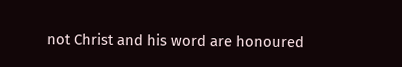not Christ and his word are honoured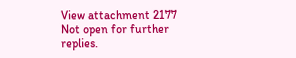View attachment 2177
Not open for further replies.